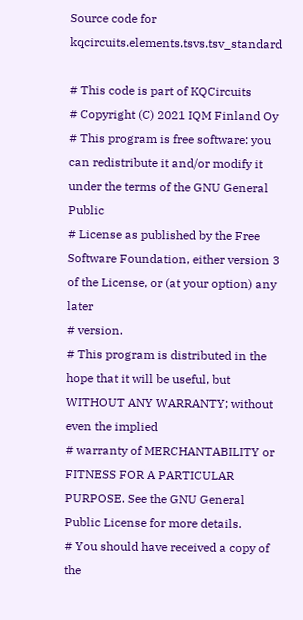Source code for kqcircuits.elements.tsvs.tsv_standard

# This code is part of KQCircuits
# Copyright (C) 2021 IQM Finland Oy
# This program is free software: you can redistribute it and/or modify it under the terms of the GNU General Public
# License as published by the Free Software Foundation, either version 3 of the License, or (at your option) any later
# version.
# This program is distributed in the hope that it will be useful, but WITHOUT ANY WARRANTY; without even the implied
# warranty of MERCHANTABILITY or FITNESS FOR A PARTICULAR PURPOSE. See the GNU General Public License for more details.
# You should have received a copy of the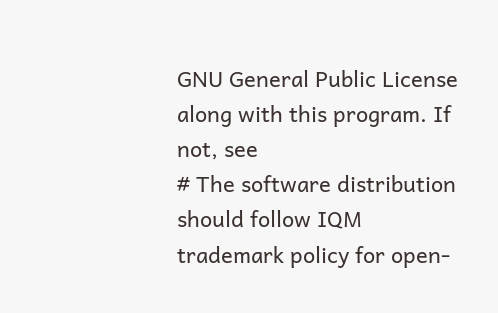GNU General Public License along with this program. If not, see
# The software distribution should follow IQM trademark policy for open-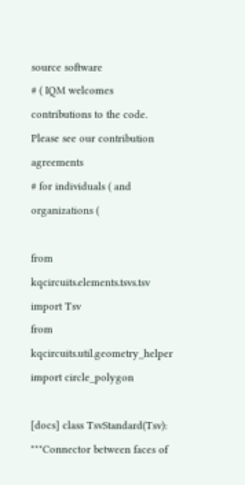source software
# ( IQM welcomes contributions to the code. Please see our contribution agreements
# for individuals ( and organizations (

from kqcircuits.elements.tsvs.tsv import Tsv
from kqcircuits.util.geometry_helper import circle_polygon

[docs] class TsvStandard(Tsv): """Connector between faces of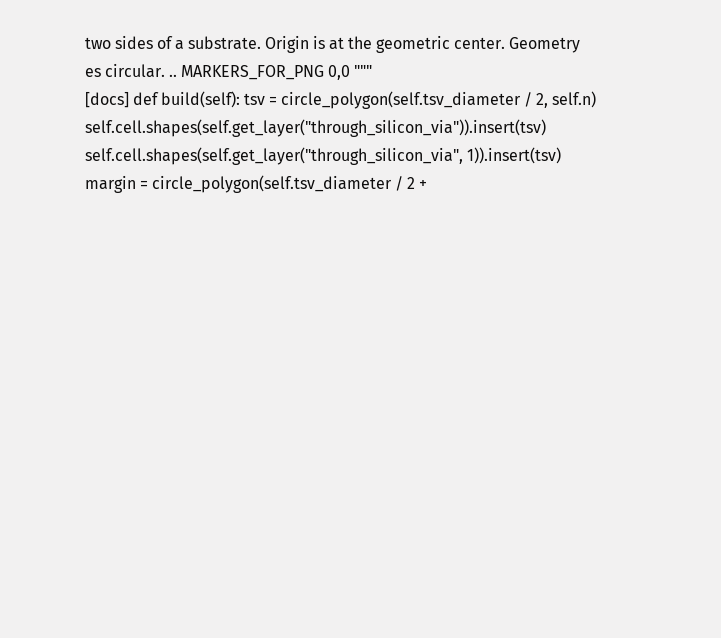two sides of a substrate. Origin is at the geometric center. Geometry es circular. .. MARKERS_FOR_PNG 0,0 """
[docs] def build(self): tsv = circle_polygon(self.tsv_diameter / 2, self.n) self.cell.shapes(self.get_layer("through_silicon_via")).insert(tsv) self.cell.shapes(self.get_layer("through_silicon_via", 1)).insert(tsv) margin = circle_polygon(self.tsv_diameter / 2 +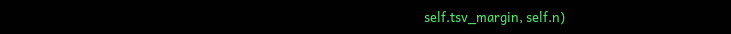self.tsv_margin, self.n)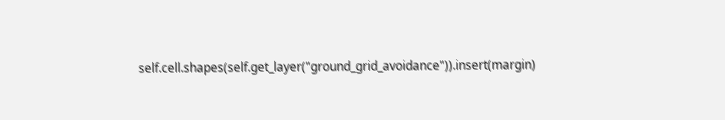self.cell.shapes(self.get_layer("ground_grid_avoidance")).insert(margin)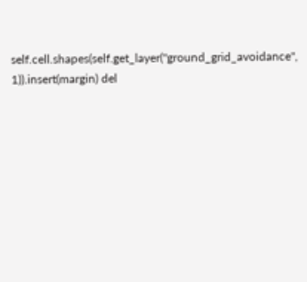self.cell.shapes(self.get_layer("ground_grid_avoidance", 1)).insert(margin) del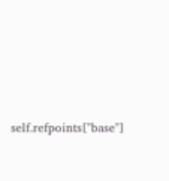self.refpoints["base"]